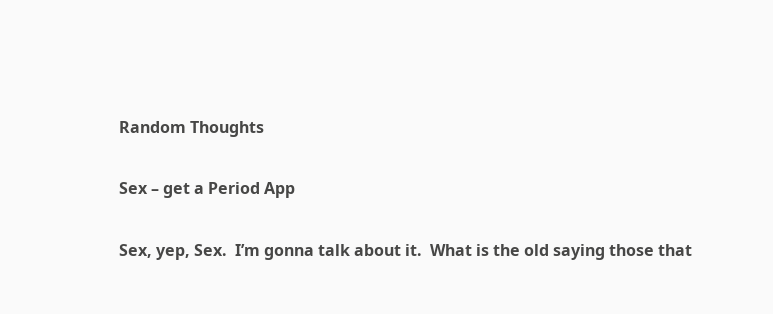Random Thoughts

Sex – get a Period App

Sex, yep, Sex.  I’m gonna talk about it.  What is the old saying those that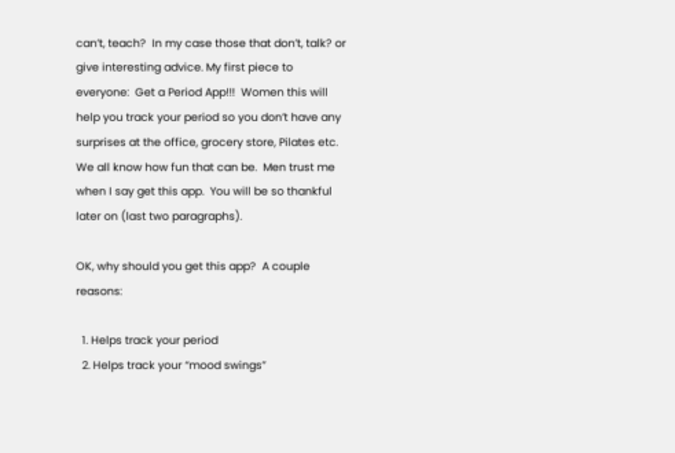can’t, teach?  In my case those that don’t, talk? or give interesting advice. My first piece to everyone:  Get a Period App!!!  Women this will help you track your period so you don’t have any surprises at the office, grocery store, Pilates etc.  We all know how fun that can be.  Men trust me when I say get this app.  You will be so thankful later on (last two paragraphs).

OK, why should you get this app?  A couple reasons:

  1. Helps track your period
  2. Helps track your “mood swings”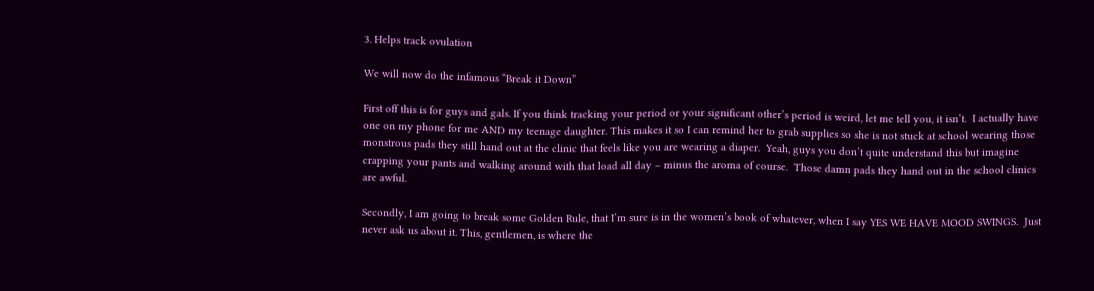3. Helps track ovulation

We will now do the infamous “Break it Down”

First off this is for guys and gals. If you think tracking your period or your significant other’s period is weird, let me tell you, it isn’t.  I actually have one on my phone for me AND my teenage daughter. This makes it so I can remind her to grab supplies so she is not stuck at school wearing those monstrous pads they still hand out at the clinic that feels like you are wearing a diaper.  Yeah, guys you don’t quite understand this but imagine crapping your pants and walking around with that load all day – minus the aroma of course.  Those damn pads they hand out in the school clinics are awful.

Secondly, I am going to break some Golden Rule, that I’m sure is in the women’s book of whatever, when I say YES WE HAVE MOOD SWINGS.  Just never ask us about it. This, gentlemen, is where the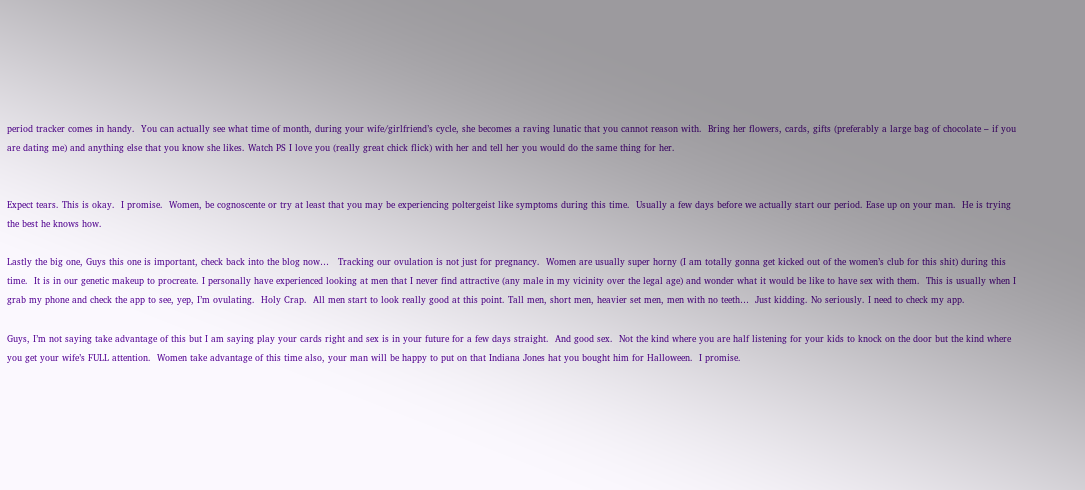period tracker comes in handy.  You can actually see what time of month, during your wife/girlfriend’s cycle, she becomes a raving lunatic that you cannot reason with.  Bring her flowers, cards, gifts (preferably a large bag of chocolate – if you are dating me) and anything else that you know she likes. Watch PS I love you (really great chick flick) with her and tell her you would do the same thing for her.


Expect tears. This is okay.  I promise.  Women, be cognoscente or try at least that you may be experiencing poltergeist like symptoms during this time.  Usually a few days before we actually start our period. Ease up on your man.  He is trying the best he knows how.

Lastly the big one, Guys this one is important, check back into the blog now…   Tracking our ovulation is not just for pregnancy.  Women are usually super horny (I am totally gonna get kicked out of the women’s club for this shit) during this time.  It is in our genetic makeup to procreate. I personally have experienced looking at men that I never find attractive (any male in my vicinity over the legal age) and wonder what it would be like to have sex with them.  This is usually when I grab my phone and check the app to see, yep, I’m ovulating.  Holy Crap.  All men start to look really good at this point. Tall men, short men, heavier set men, men with no teeth…  Just kidding. No seriously. I need to check my app.

Guys, I’m not saying take advantage of this but I am saying play your cards right and sex is in your future for a few days straight.  And good sex.  Not the kind where you are half listening for your kids to knock on the door but the kind where you get your wife’s FULL attention.  Women take advantage of this time also, your man will be happy to put on that Indiana Jones hat you bought him for Halloween.  I promise.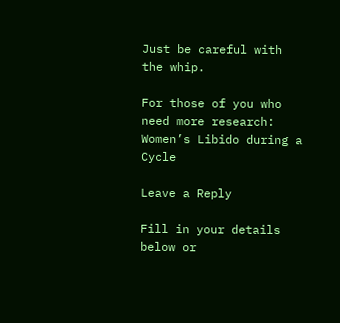Just be careful with the whip.

For those of you who need more research: Women’s Libido during a Cycle

Leave a Reply

Fill in your details below or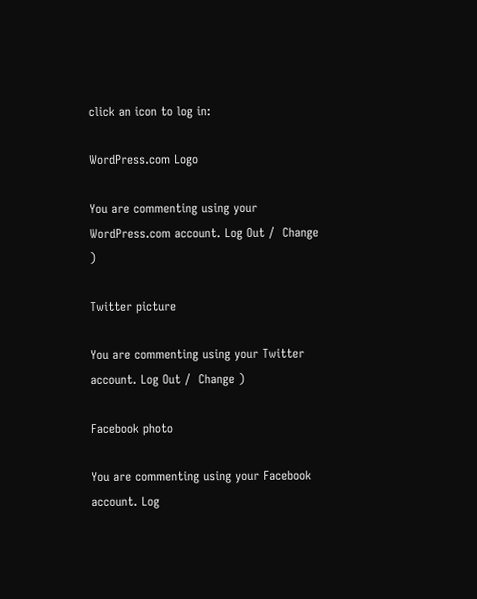click an icon to log in:

WordPress.com Logo

You are commenting using your WordPress.com account. Log Out /  Change )

Twitter picture

You are commenting using your Twitter account. Log Out /  Change )

Facebook photo

You are commenting using your Facebook account. Log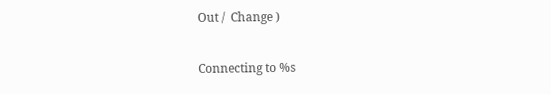Out /  Change )

Connecting to %s